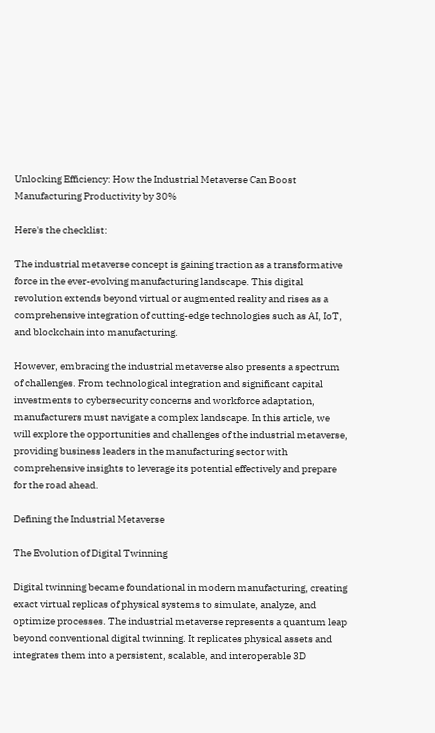Unlocking Efficiency: How the Industrial Metaverse Can Boost Manufacturing Productivity by 30%

Here's the checklist:

The industrial metaverse concept is gaining traction as a transformative force in the ever-evolving manufacturing landscape. This digital revolution extends beyond virtual or augmented reality and rises as a comprehensive integration of cutting-edge technologies such as AI, IoT, and blockchain into manufacturing.

However, embracing the industrial metaverse also presents a spectrum of challenges. From technological integration and significant capital investments to cybersecurity concerns and workforce adaptation, manufacturers must navigate a complex landscape. In this article, we will explore the opportunities and challenges of the industrial metaverse, providing business leaders in the manufacturing sector with comprehensive insights to leverage its potential effectively and prepare for the road ahead.

Defining the Industrial Metaverse

The Evolution of Digital Twinning

Digital twinning became foundational in modern manufacturing, creating exact virtual replicas of physical systems to simulate, analyze, and optimize processes. The industrial metaverse represents a quantum leap beyond conventional digital twinning. It replicates physical assets and integrates them into a persistent, scalable, and interoperable 3D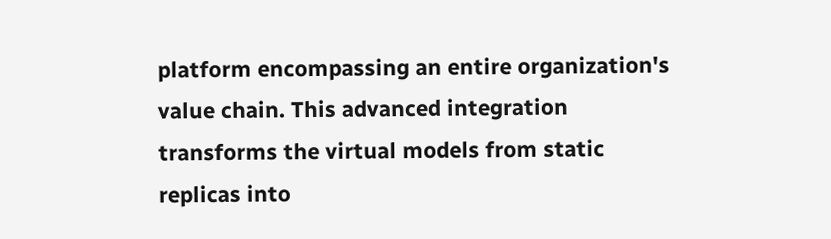platform encompassing an entire organization's value chain. This advanced integration transforms the virtual models from static replicas into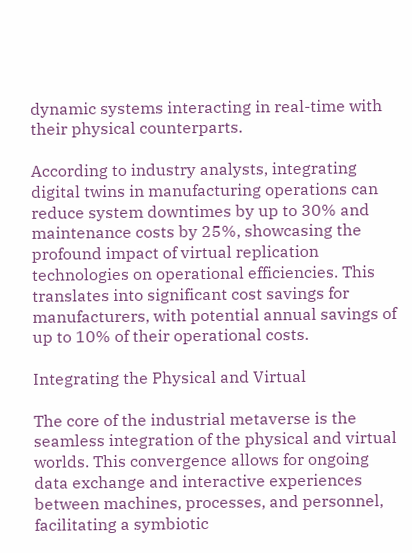dynamic systems interacting in real-time with their physical counterparts.

According to industry analysts, integrating digital twins in manufacturing operations can reduce system downtimes by up to 30% and maintenance costs by 25%, showcasing the profound impact of virtual replication technologies on operational efficiencies. This translates into significant cost savings for manufacturers, with potential annual savings of up to 10% of their operational costs.

Integrating the Physical and Virtual

The core of the industrial metaverse is the seamless integration of the physical and virtual worlds. This convergence allows for ongoing data exchange and interactive experiences between machines, processes, and personnel, facilitating a symbiotic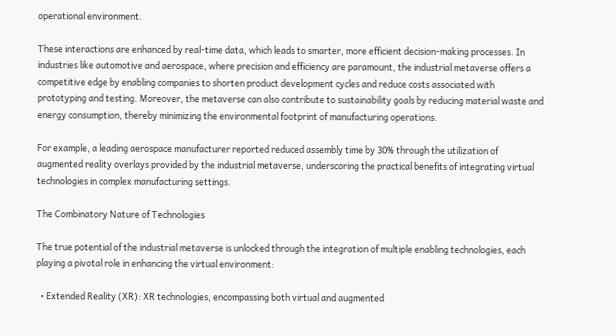operational environment.

These interactions are enhanced by real-time data, which leads to smarter, more efficient decision-making processes. In industries like automotive and aerospace, where precision and efficiency are paramount, the industrial metaverse offers a competitive edge by enabling companies to shorten product development cycles and reduce costs associated with prototyping and testing. Moreover, the metaverse can also contribute to sustainability goals by reducing material waste and energy consumption, thereby minimizing the environmental footprint of manufacturing operations.

For example, a leading aerospace manufacturer reported reduced assembly time by 30% through the utilization of augmented reality overlays provided by the industrial metaverse, underscoring the practical benefits of integrating virtual technologies in complex manufacturing settings.

The Combinatory Nature of Technologies

The true potential of the industrial metaverse is unlocked through the integration of multiple enabling technologies, each playing a pivotal role in enhancing the virtual environment:

  • Extended Reality (XR): XR technologies, encompassing both virtual and augmented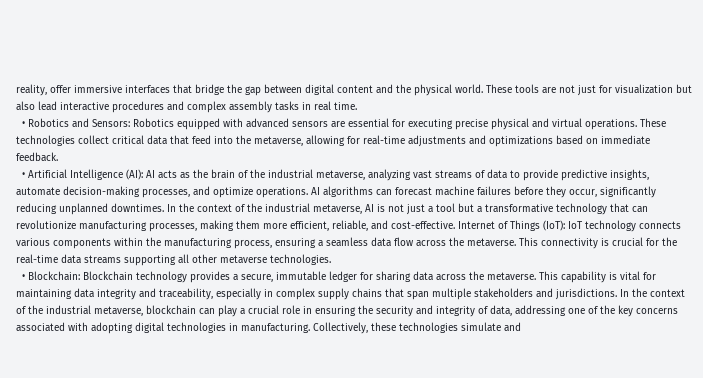reality, offer immersive interfaces that bridge the gap between digital content and the physical world. These tools are not just for visualization but also lead interactive procedures and complex assembly tasks in real time.
  • Robotics and Sensors: Robotics equipped with advanced sensors are essential for executing precise physical and virtual operations. These technologies collect critical data that feed into the metaverse, allowing for real-time adjustments and optimizations based on immediate feedback.
  • Artificial Intelligence (AI): AI acts as the brain of the industrial metaverse, analyzing vast streams of data to provide predictive insights, automate decision-making processes, and optimize operations. AI algorithms can forecast machine failures before they occur, significantly reducing unplanned downtimes. In the context of the industrial metaverse, AI is not just a tool but a transformative technology that can revolutionize manufacturing processes, making them more efficient, reliable, and cost-effective. Internet of Things (IoT): IoT technology connects various components within the manufacturing process, ensuring a seamless data flow across the metaverse. This connectivity is crucial for the real-time data streams supporting all other metaverse technologies.
  • Blockchain: Blockchain technology provides a secure, immutable ledger for sharing data across the metaverse. This capability is vital for maintaining data integrity and traceability, especially in complex supply chains that span multiple stakeholders and jurisdictions. In the context of the industrial metaverse, blockchain can play a crucial role in ensuring the security and integrity of data, addressing one of the key concerns associated with adopting digital technologies in manufacturing. Collectively, these technologies simulate and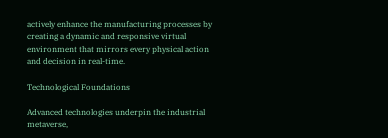actively enhance the manufacturing processes by creating a dynamic and responsive virtual environment that mirrors every physical action and decision in real-time.

Technological Foundations

Advanced technologies underpin the industrial metaverse,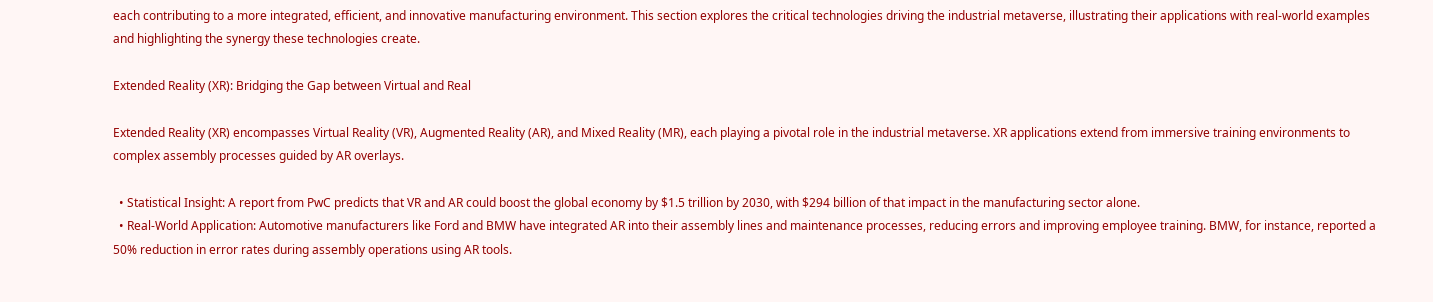each contributing to a more integrated, efficient, and innovative manufacturing environment. This section explores the critical technologies driving the industrial metaverse, illustrating their applications with real-world examples and highlighting the synergy these technologies create.

Extended Reality (XR): Bridging the Gap between Virtual and Real

Extended Reality (XR) encompasses Virtual Reality (VR), Augmented Reality (AR), and Mixed Reality (MR), each playing a pivotal role in the industrial metaverse. XR applications extend from immersive training environments to complex assembly processes guided by AR overlays.

  • Statistical Insight: A report from PwC predicts that VR and AR could boost the global economy by $1.5 trillion by 2030, with $294 billion of that impact in the manufacturing sector alone.
  • Real-World Application: Automotive manufacturers like Ford and BMW have integrated AR into their assembly lines and maintenance processes, reducing errors and improving employee training. BMW, for instance, reported a 50% reduction in error rates during assembly operations using AR tools.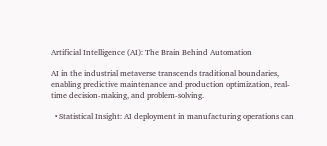Artificial Intelligence (AI): The Brain Behind Automation

AI in the industrial metaverse transcends traditional boundaries, enabling predictive maintenance and production optimization, real-time decision-making, and problem-solving.

  • Statistical Insight: AI deployment in manufacturing operations can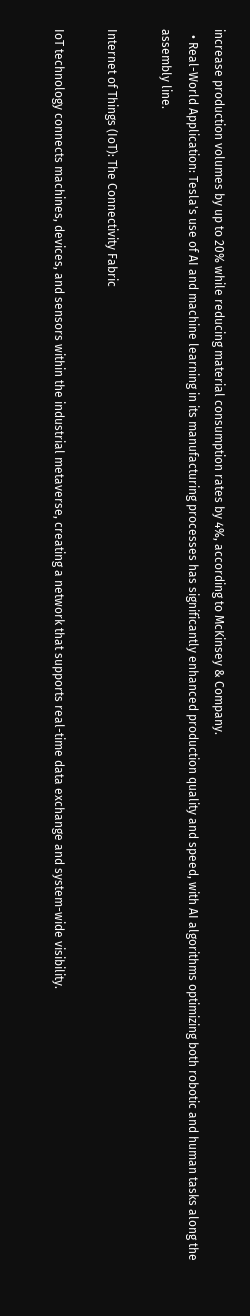increase production volumes by up to 20% while reducing material consumption rates by 4%, according to McKinsey & Company.
  • Real-World Application: Tesla's use of AI and machine learning in its manufacturing processes has significantly enhanced production quality and speed, with AI algorithms optimizing both robotic and human tasks along the assembly line.

Internet of Things (IoT): The Connectivity Fabric

IoT technology connects machines, devices, and sensors within the industrial metaverse, creating a network that supports real-time data exchange and system-wide visibility.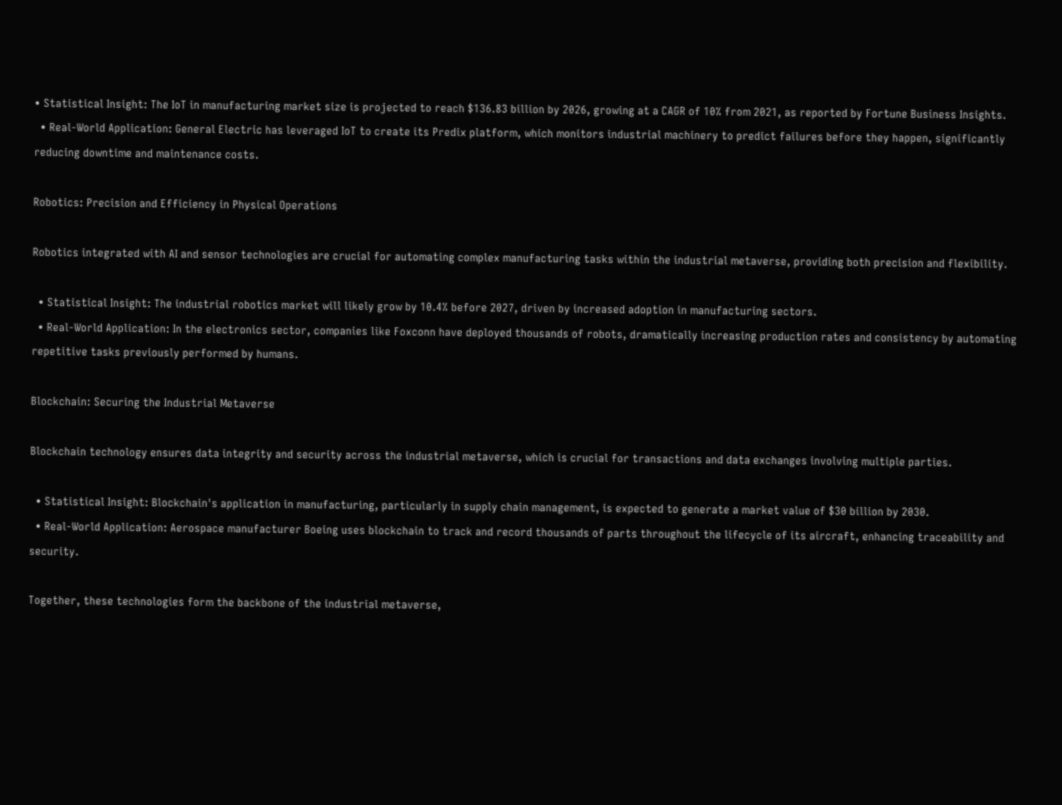• Statistical Insight: The IoT in manufacturing market size is projected to reach $136.83 billion by 2026, growing at a CAGR of 10% from 2021, as reported by Fortune Business Insights.
  • Real-World Application: General Electric has leveraged IoT to create its Predix platform, which monitors industrial machinery to predict failures before they happen, significantly reducing downtime and maintenance costs.

Robotics: Precision and Efficiency in Physical Operations

Robotics integrated with AI and sensor technologies are crucial for automating complex manufacturing tasks within the industrial metaverse, providing both precision and flexibility.

  • Statistical Insight: The industrial robotics market will likely grow by 10.4% before 2027, driven by increased adoption in manufacturing sectors.
  • Real-World Application: In the electronics sector, companies like Foxconn have deployed thousands of robots, dramatically increasing production rates and consistency by automating repetitive tasks previously performed by humans.

Blockchain: Securing the Industrial Metaverse

Blockchain technology ensures data integrity and security across the industrial metaverse, which is crucial for transactions and data exchanges involving multiple parties.

  • Statistical Insight: Blockchain's application in manufacturing, particularly in supply chain management, is expected to generate a market value of $30 billion by 2030.
  • Real-World Application: Aerospace manufacturer Boeing uses blockchain to track and record thousands of parts throughout the lifecycle of its aircraft, enhancing traceability and security.

Together, these technologies form the backbone of the industrial metaverse,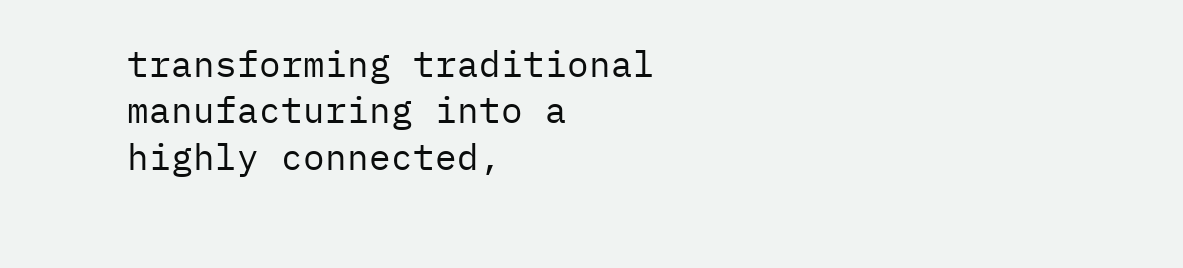transforming traditional manufacturing into a highly connected,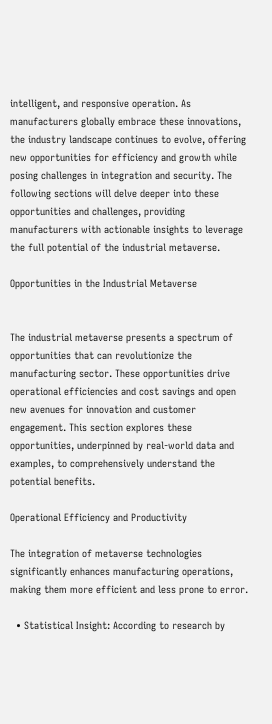intelligent, and responsive operation. As manufacturers globally embrace these innovations, the industry landscape continues to evolve, offering new opportunities for efficiency and growth while posing challenges in integration and security. The following sections will delve deeper into these opportunities and challenges, providing manufacturers with actionable insights to leverage the full potential of the industrial metaverse.

Opportunities in the Industrial Metaverse


The industrial metaverse presents a spectrum of opportunities that can revolutionize the manufacturing sector. These opportunities drive operational efficiencies and cost savings and open new avenues for innovation and customer engagement. This section explores these opportunities, underpinned by real-world data and examples, to comprehensively understand the potential benefits.

Operational Efficiency and Productivity

The integration of metaverse technologies significantly enhances manufacturing operations, making them more efficient and less prone to error.

  • Statistical Insight: According to research by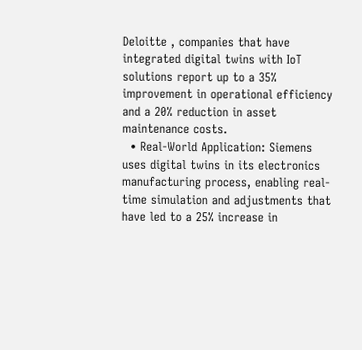Deloitte , companies that have integrated digital twins with IoT solutions report up to a 35% improvement in operational efficiency and a 20% reduction in asset maintenance costs.
  • Real-World Application: Siemens uses digital twins in its electronics manufacturing process, enabling real-time simulation and adjustments that have led to a 25% increase in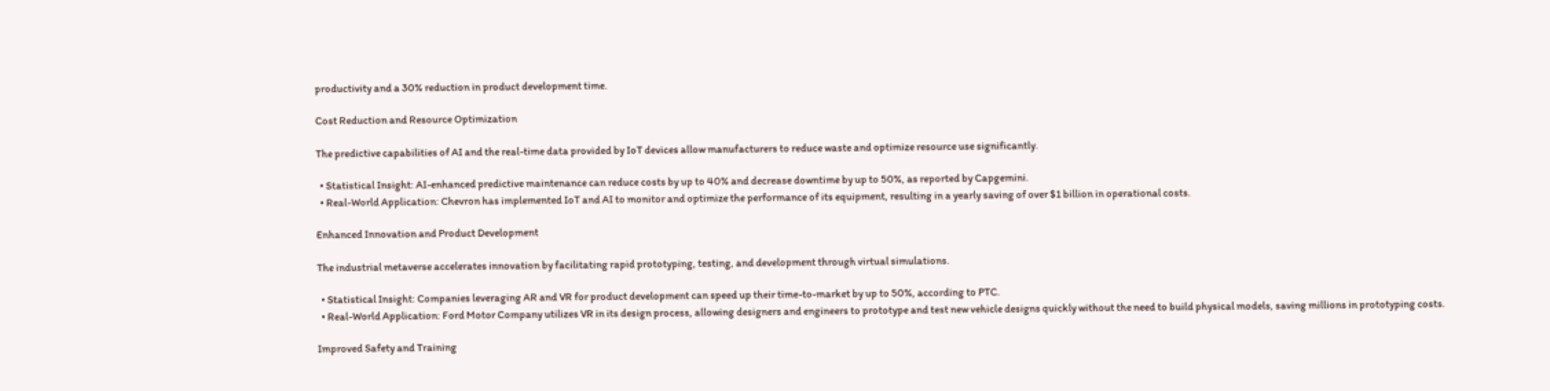productivity and a 30% reduction in product development time.

Cost Reduction and Resource Optimization

The predictive capabilities of AI and the real-time data provided by IoT devices allow manufacturers to reduce waste and optimize resource use significantly.

  • Statistical Insight: AI-enhanced predictive maintenance can reduce costs by up to 40% and decrease downtime by up to 50%, as reported by Capgemini.
  • Real-World Application: Chevron has implemented IoT and AI to monitor and optimize the performance of its equipment, resulting in a yearly saving of over $1 billion in operational costs.

Enhanced Innovation and Product Development

The industrial metaverse accelerates innovation by facilitating rapid prototyping, testing, and development through virtual simulations.

  • Statistical Insight: Companies leveraging AR and VR for product development can speed up their time-to-market by up to 50%, according to PTC.
  • Real-World Application: Ford Motor Company utilizes VR in its design process, allowing designers and engineers to prototype and test new vehicle designs quickly without the need to build physical models, saving millions in prototyping costs.

Improved Safety and Training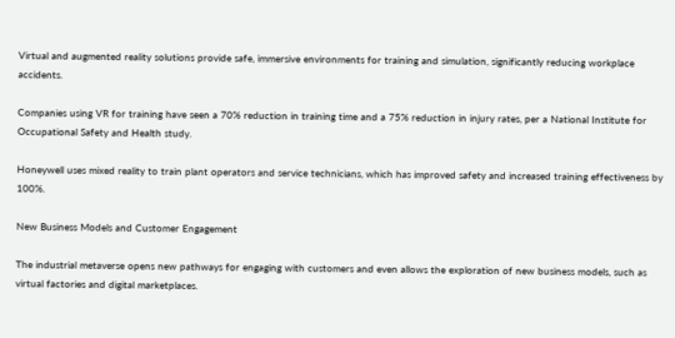Virtual and augmented reality solutions provide safe, immersive environments for training and simulation, significantly reducing workplace accidents.

Companies using VR for training have seen a 70% reduction in training time and a 75% reduction in injury rates, per a National Institute for Occupational Safety and Health study.

Honeywell uses mixed reality to train plant operators and service technicians, which has improved safety and increased training effectiveness by 100%.

New Business Models and Customer Engagement

The industrial metaverse opens new pathways for engaging with customers and even allows the exploration of new business models, such as virtual factories and digital marketplaces.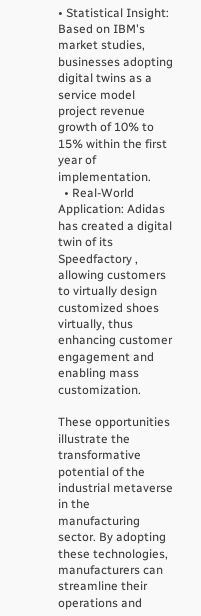• Statistical Insight: Based on IBM's market studies, businesses adopting digital twins as a service model project revenue growth of 10% to 15% within the first year of implementation.
  • Real-World Application: Adidas has created a digital twin of its Speedfactory , allowing customers to virtually design customized shoes virtually, thus enhancing customer engagement and enabling mass customization.

These opportunities illustrate the transformative potential of the industrial metaverse in the manufacturing sector. By adopting these technologies, manufacturers can streamline their operations and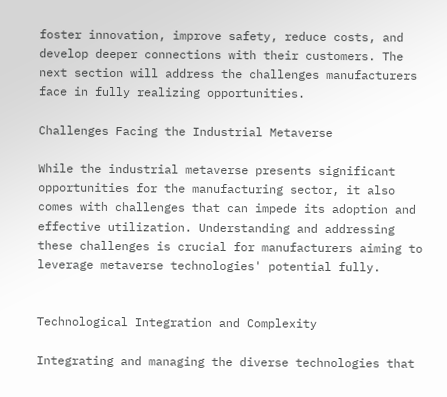foster innovation, improve safety, reduce costs, and develop deeper connections with their customers. The next section will address the challenges manufacturers face in fully realizing opportunities.

Challenges Facing the Industrial Metaverse

While the industrial metaverse presents significant opportunities for the manufacturing sector, it also comes with challenges that can impede its adoption and effective utilization. Understanding and addressing these challenges is crucial for manufacturers aiming to leverage metaverse technologies' potential fully.


Technological Integration and Complexity

Integrating and managing the diverse technologies that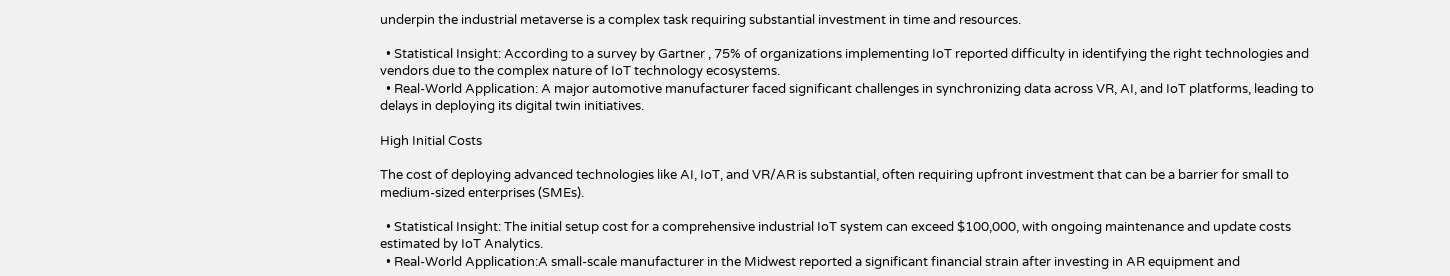underpin the industrial metaverse is a complex task requiring substantial investment in time and resources.

  • Statistical Insight: According to a survey by Gartner , 75% of organizations implementing IoT reported difficulty in identifying the right technologies and vendors due to the complex nature of IoT technology ecosystems.
  • Real-World Application: A major automotive manufacturer faced significant challenges in synchronizing data across VR, AI, and IoT platforms, leading to delays in deploying its digital twin initiatives.

High Initial Costs

The cost of deploying advanced technologies like AI, IoT, and VR/AR is substantial, often requiring upfront investment that can be a barrier for small to medium-sized enterprises (SMEs).

  • Statistical Insight: The initial setup cost for a comprehensive industrial IoT system can exceed $100,000, with ongoing maintenance and update costs estimated by IoT Analytics.
  • Real-World Application:A small-scale manufacturer in the Midwest reported a significant financial strain after investing in AR equipment and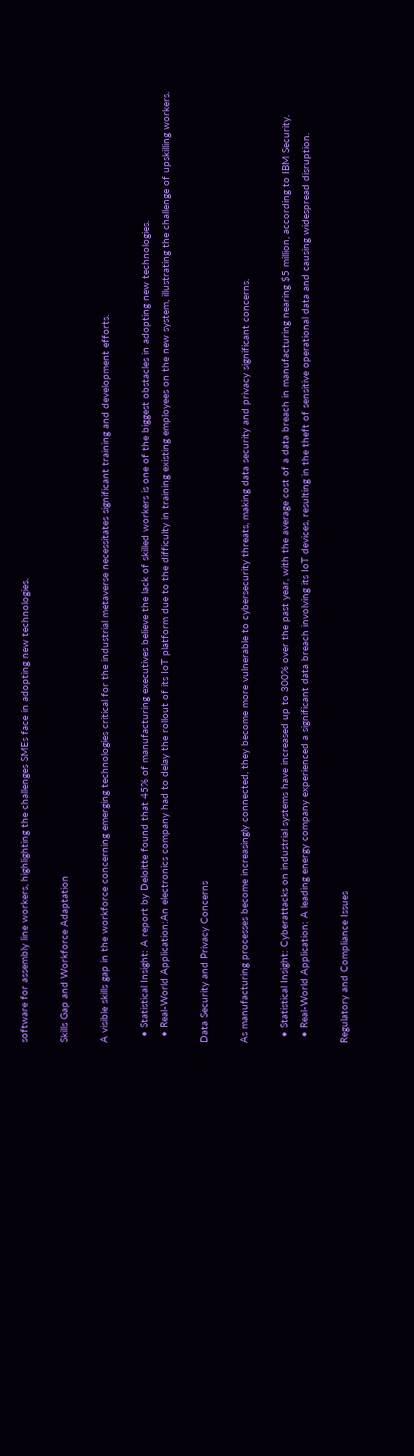software for assembly line workers, highlighting the challenges SMEs face in adopting new technologies.

Skills Gap and Workforce Adaptation

A visible skills gap in the workforce concerning emerging technologies critical for the industrial metaverse necessitates significant training and development efforts.

  • Statistical Insight: A report by Deloitte found that 45% of manufacturing executives believe the lack of skilled workers is one of the biggest obstacles in adopting new technologies.
  • Real-World Application:An electronics company had to delay the rollout of its IoT platform due to the difficulty in training existing employees on the new system, illustrating the challenge of upskilling workers.

Data Security and Privacy Concerns

As manufacturing processes become increasingly connected, they become more vulnerable to cybersecurity threats, making data security and privacy significant concerns.

  • Statistical Insight: Cyberattacks on industrial systems have increased up to 300% over the past year, with the average cost of a data breach in manufacturing nearing $5 million, according to IBM Security.
  • Real-World Application: A leading energy company experienced a significant data breach involving its IoT devices, resulting in the theft of sensitive operational data and causing widespread disruption.

Regulatory and Compliance Issues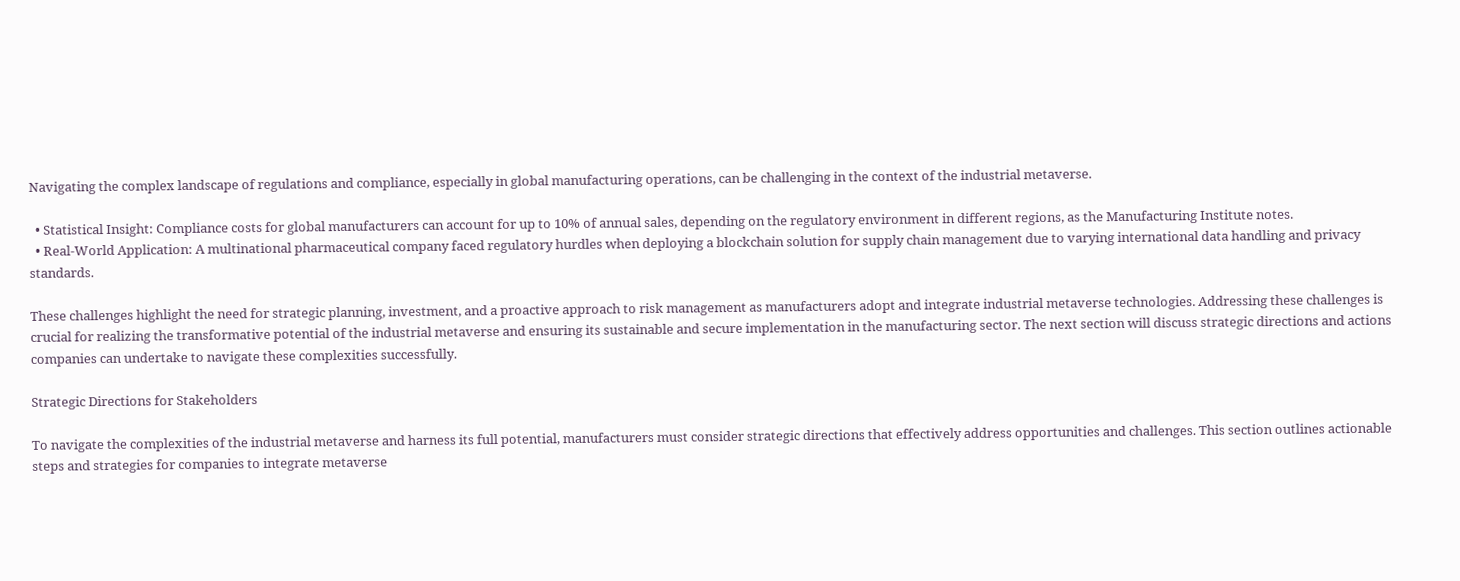Navigating the complex landscape of regulations and compliance, especially in global manufacturing operations, can be challenging in the context of the industrial metaverse.

  • Statistical Insight: Compliance costs for global manufacturers can account for up to 10% of annual sales, depending on the regulatory environment in different regions, as the Manufacturing Institute notes.
  • Real-World Application: A multinational pharmaceutical company faced regulatory hurdles when deploying a blockchain solution for supply chain management due to varying international data handling and privacy standards.

These challenges highlight the need for strategic planning, investment, and a proactive approach to risk management as manufacturers adopt and integrate industrial metaverse technologies. Addressing these challenges is crucial for realizing the transformative potential of the industrial metaverse and ensuring its sustainable and secure implementation in the manufacturing sector. The next section will discuss strategic directions and actions companies can undertake to navigate these complexities successfully.

Strategic Directions for Stakeholders

To navigate the complexities of the industrial metaverse and harness its full potential, manufacturers must consider strategic directions that effectively address opportunities and challenges. This section outlines actionable steps and strategies for companies to integrate metaverse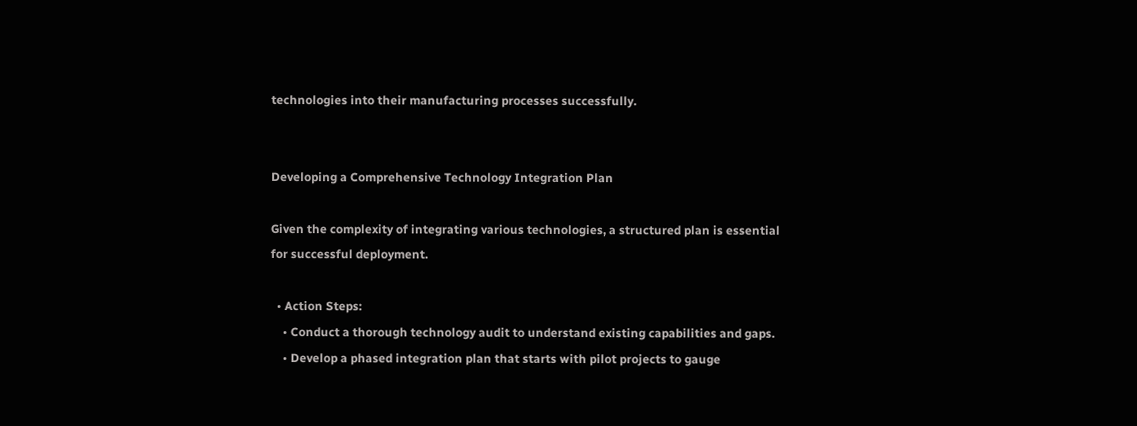technologies into their manufacturing processes successfully.


Developing a Comprehensive Technology Integration Plan

Given the complexity of integrating various technologies, a structured plan is essential for successful deployment.

  • Action Steps:
    • Conduct a thorough technology audit to understand existing capabilities and gaps.
    • Develop a phased integration plan that starts with pilot projects to gauge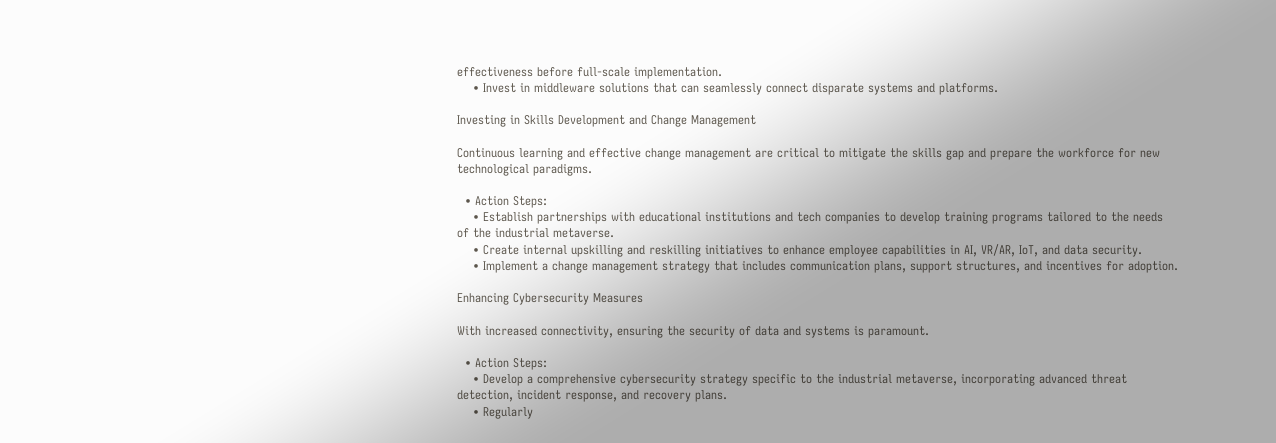effectiveness before full-scale implementation.
    • Invest in middleware solutions that can seamlessly connect disparate systems and platforms.

Investing in Skills Development and Change Management

Continuous learning and effective change management are critical to mitigate the skills gap and prepare the workforce for new technological paradigms.

  • Action Steps:
    • Establish partnerships with educational institutions and tech companies to develop training programs tailored to the needs of the industrial metaverse.
    • Create internal upskilling and reskilling initiatives to enhance employee capabilities in AI, VR/AR, IoT, and data security.
    • Implement a change management strategy that includes communication plans, support structures, and incentives for adoption.

Enhancing Cybersecurity Measures

With increased connectivity, ensuring the security of data and systems is paramount.

  • Action Steps:
    • Develop a comprehensive cybersecurity strategy specific to the industrial metaverse, incorporating advanced threat detection, incident response, and recovery plans.
    • Regularly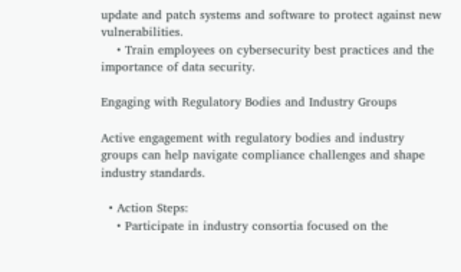update and patch systems and software to protect against new vulnerabilities.
    • Train employees on cybersecurity best practices and the importance of data security.

Engaging with Regulatory Bodies and Industry Groups

Active engagement with regulatory bodies and industry groups can help navigate compliance challenges and shape industry standards.

  • Action Steps:
    • Participate in industry consortia focused on the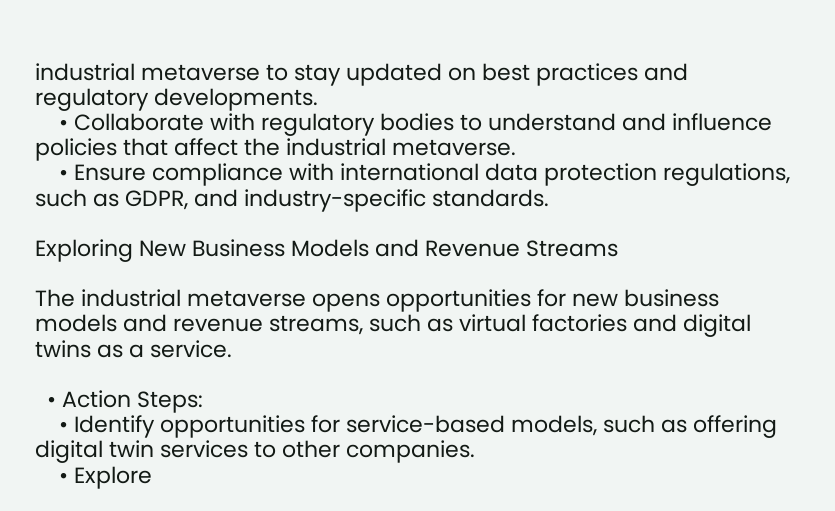industrial metaverse to stay updated on best practices and regulatory developments.
    • Collaborate with regulatory bodies to understand and influence policies that affect the industrial metaverse.
    • Ensure compliance with international data protection regulations, such as GDPR, and industry-specific standards.

Exploring New Business Models and Revenue Streams

The industrial metaverse opens opportunities for new business models and revenue streams, such as virtual factories and digital twins as a service.

  • Action Steps:
    • Identify opportunities for service-based models, such as offering digital twin services to other companies.
    • Explore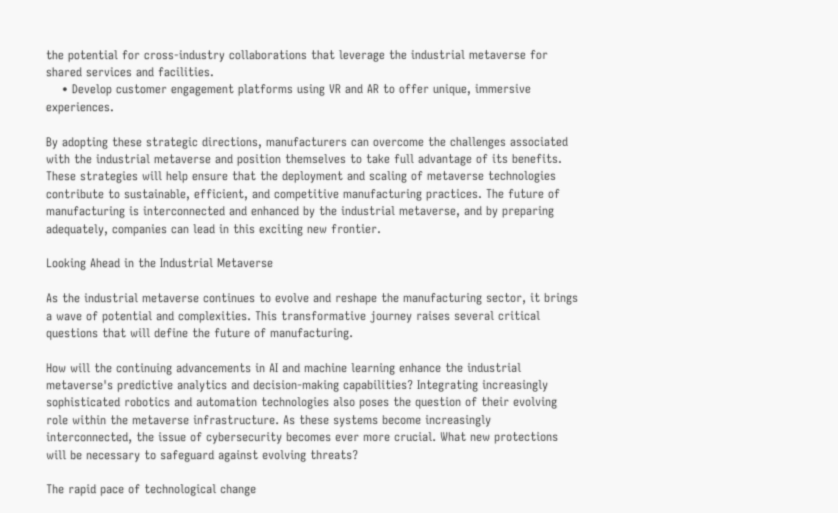the potential for cross-industry collaborations that leverage the industrial metaverse for shared services and facilities.
    • Develop customer engagement platforms using VR and AR to offer unique, immersive experiences.

By adopting these strategic directions, manufacturers can overcome the challenges associated with the industrial metaverse and position themselves to take full advantage of its benefits. These strategies will help ensure that the deployment and scaling of metaverse technologies contribute to sustainable, efficient, and competitive manufacturing practices. The future of manufacturing is interconnected and enhanced by the industrial metaverse, and by preparing adequately, companies can lead in this exciting new frontier.

Looking Ahead in the Industrial Metaverse

As the industrial metaverse continues to evolve and reshape the manufacturing sector, it brings a wave of potential and complexities. This transformative journey raises several critical questions that will define the future of manufacturing.

How will the continuing advancements in AI and machine learning enhance the industrial metaverse's predictive analytics and decision-making capabilities? Integrating increasingly sophisticated robotics and automation technologies also poses the question of their evolving role within the metaverse infrastructure. As these systems become increasingly interconnected, the issue of cybersecurity becomes ever more crucial. What new protections will be necessary to safeguard against evolving threats?

The rapid pace of technological change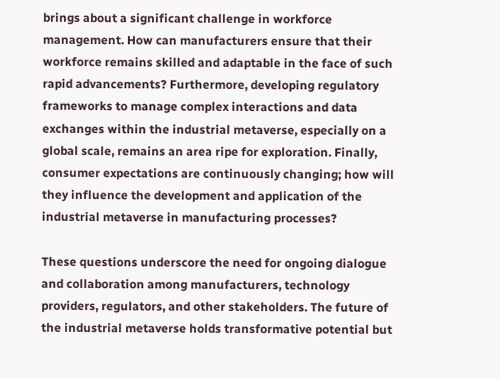brings about a significant challenge in workforce management. How can manufacturers ensure that their workforce remains skilled and adaptable in the face of such rapid advancements? Furthermore, developing regulatory frameworks to manage complex interactions and data exchanges within the industrial metaverse, especially on a global scale, remains an area ripe for exploration. Finally, consumer expectations are continuously changing; how will they influence the development and application of the industrial metaverse in manufacturing processes?

These questions underscore the need for ongoing dialogue and collaboration among manufacturers, technology providers, regulators, and other stakeholders. The future of the industrial metaverse holds transformative potential but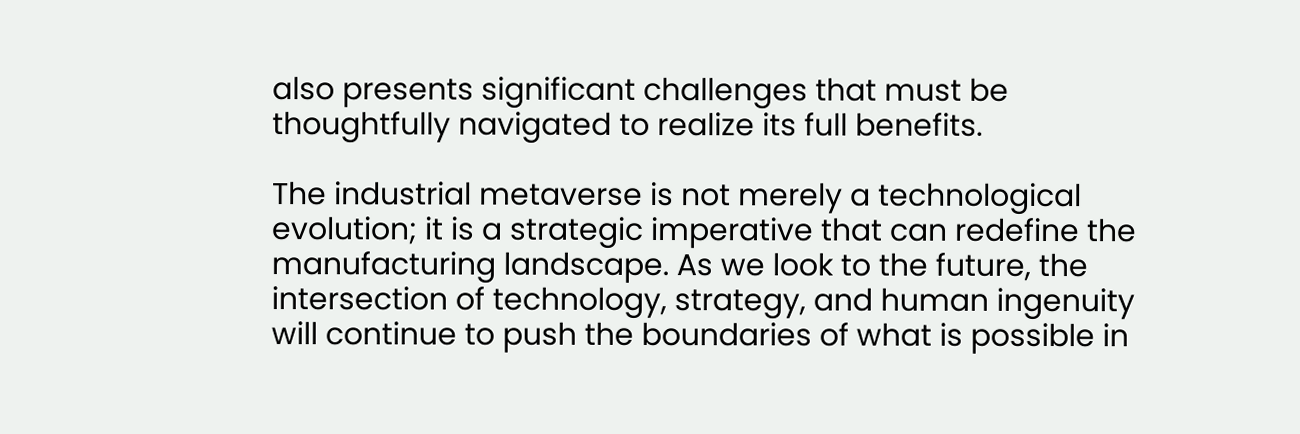also presents significant challenges that must be thoughtfully navigated to realize its full benefits.

The industrial metaverse is not merely a technological evolution; it is a strategic imperative that can redefine the manufacturing landscape. As we look to the future, the intersection of technology, strategy, and human ingenuity will continue to push the boundaries of what is possible in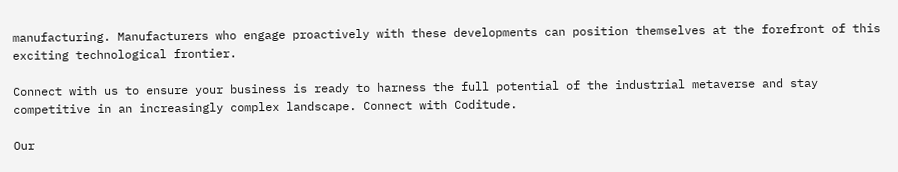manufacturing. Manufacturers who engage proactively with these developments can position themselves at the forefront of this exciting technological frontier.

Connect with us to ensure your business is ready to harness the full potential of the industrial metaverse and stay competitive in an increasingly complex landscape. Connect with Coditude.

Our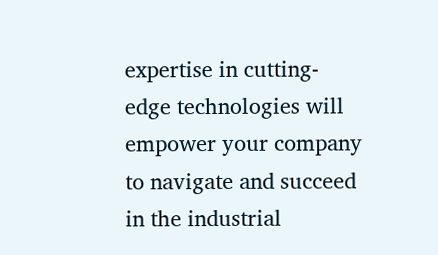expertise in cutting-edge technologies will empower your company to navigate and succeed in the industrial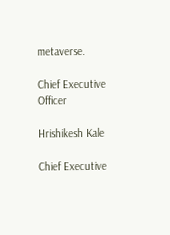metaverse.

Chief Executive Officer

Hrishikesh Kale

Chief Executive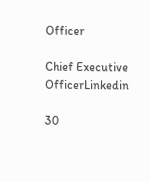Officer

Chief Executive OfficerLinkedin

30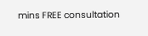mins FREE consultation